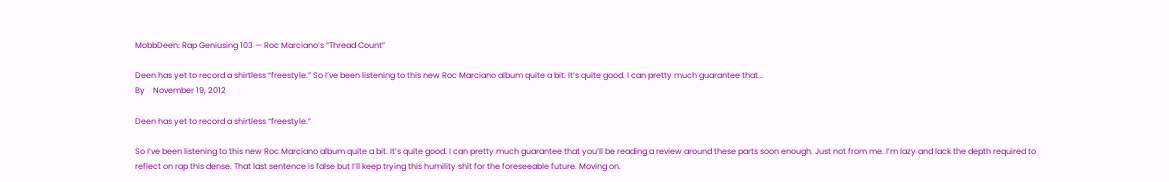MobbDeen: Rap Geniusing 103 — Roc Marciano’s “Thread Count”

Deen has yet to record a shirtless “freestyle.” So I’ve been listening to this new Roc Marciano album quite a bit. It’s quite good. I can pretty much guarantee that...
By    November 19, 2012

Deen has yet to record a shirtless “freestyle.”

So I’ve been listening to this new Roc Marciano album quite a bit. It’s quite good. I can pretty much guarantee that you’ll be reading a review around these parts soon enough. Just not from me. I’m lazy and lack the depth required to reflect on rap this dense. That last sentence is false but I’ll keep trying this humility shit for the foreseeable future. Moving on.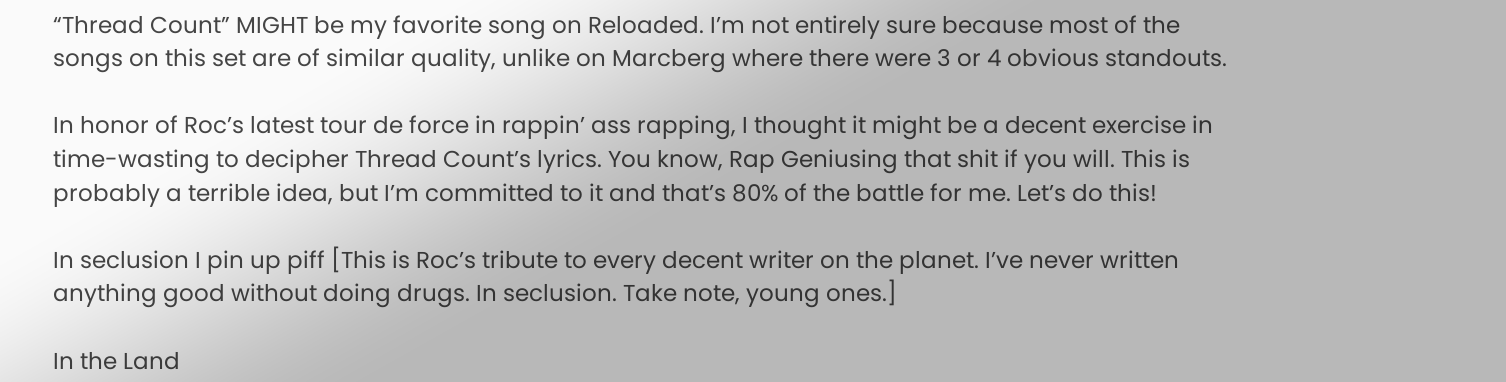“Thread Count” MIGHT be my favorite song on Reloaded. I’m not entirely sure because most of the songs on this set are of similar quality, unlike on Marcberg where there were 3 or 4 obvious standouts.

In honor of Roc’s latest tour de force in rappin’ ass rapping, I thought it might be a decent exercise in time-wasting to decipher Thread Count’s lyrics. You know, Rap Geniusing that shit if you will. This is probably a terrible idea, but I’m committed to it and that’s 80% of the battle for me. Let’s do this!

In seclusion I pin up piff [This is Roc’s tribute to every decent writer on the planet. I’ve never written anything good without doing drugs. In seclusion. Take note, young ones.]

In the Land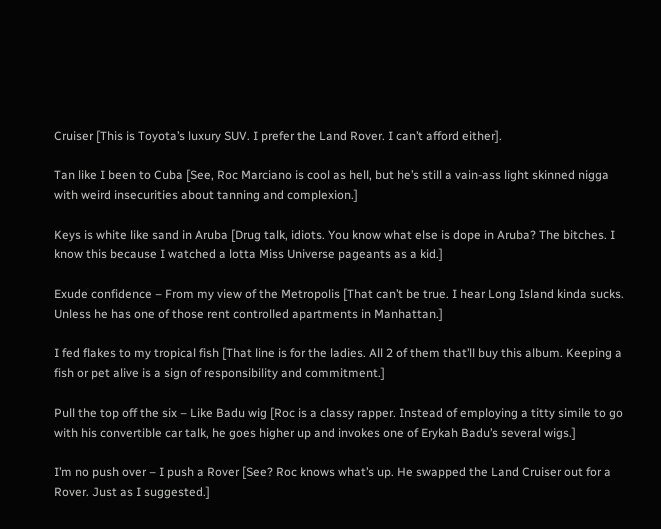Cruiser [This is Toyota’s luxury SUV. I prefer the Land Rover. I can’t afford either].

Tan like I been to Cuba [See, Roc Marciano is cool as hell, but he’s still a vain-ass light skinned nigga with weird insecurities about tanning and complexion.]

Keys is white like sand in Aruba [Drug talk, idiots. You know what else is dope in Aruba? The bitches. I know this because I watched a lotta Miss Universe pageants as a kid.]

Exude confidence – From my view of the Metropolis [That can’t be true. I hear Long Island kinda sucks. Unless he has one of those rent controlled apartments in Manhattan.]

I fed flakes to my tropical fish [That line is for the ladies. All 2 of them that’ll buy this album. Keeping a fish or pet alive is a sign of responsibility and commitment.]

Pull the top off the six – Like Badu wig [Roc is a classy rapper. Instead of employing a titty simile to go with his convertible car talk, he goes higher up and invokes one of Erykah Badu’s several wigs.]

I’m no push over – I push a Rover [See? Roc knows what’s up. He swapped the Land Cruiser out for a Rover. Just as I suggested.]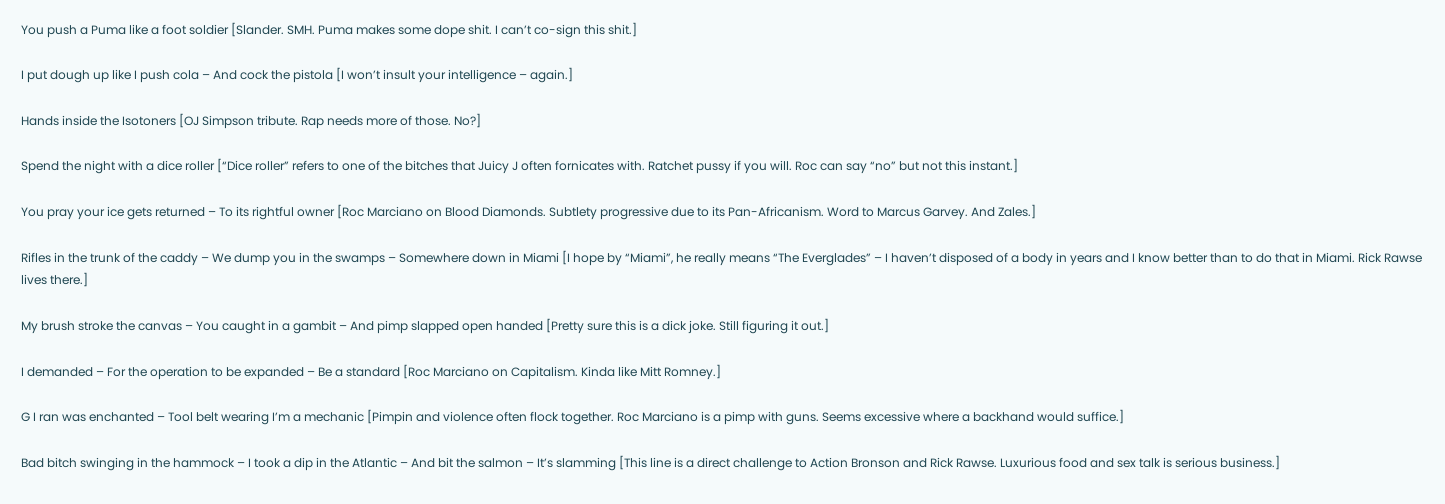You push a Puma like a foot soldier [Slander. SMH. Puma makes some dope shit. I can’t co-sign this shit.]

I put dough up like I push cola – And cock the pistola [I won’t insult your intelligence – again.]

Hands inside the Isotoners [OJ Simpson tribute. Rap needs more of those. No?]

Spend the night with a dice roller [“Dice roller” refers to one of the bitches that Juicy J often fornicates with. Ratchet pussy if you will. Roc can say “no” but not this instant.]

You pray your ice gets returned – To its rightful owner [Roc Marciano on Blood Diamonds. Subtlety progressive due to its Pan-Africanism. Word to Marcus Garvey. And Zales.]

Rifles in the trunk of the caddy – We dump you in the swamps – Somewhere down in Miami [I hope by “Miami”, he really means “The Everglades” – I haven’t disposed of a body in years and I know better than to do that in Miami. Rick Rawse lives there.]

My brush stroke the canvas – You caught in a gambit – And pimp slapped open handed [Pretty sure this is a dick joke. Still figuring it out.]

I demanded – For the operation to be expanded – Be a standard [Roc Marciano on Capitalism. Kinda like Mitt Romney.]

G I ran was enchanted – Tool belt wearing I’m a mechanic [Pimpin and violence often flock together. Roc Marciano is a pimp with guns. Seems excessive where a backhand would suffice.]

Bad bitch swinging in the hammock – I took a dip in the Atlantic – And bit the salmon – It’s slamming [This line is a direct challenge to Action Bronson and Rick Rawse. Luxurious food and sex talk is serious business.]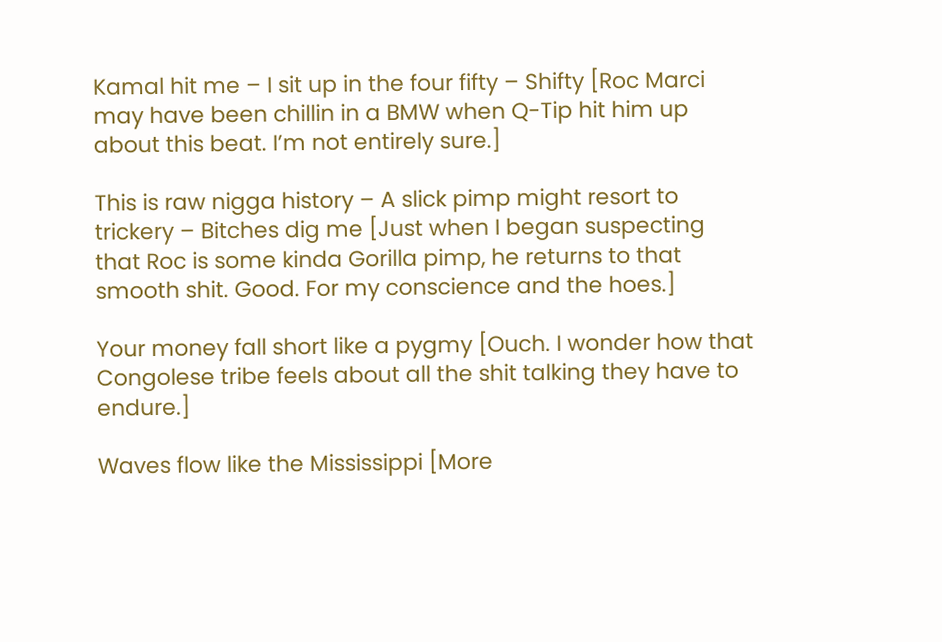Kamal hit me – I sit up in the four fifty – Shifty [Roc Marci may have been chillin in a BMW when Q-Tip hit him up about this beat. I’m not entirely sure.]

This is raw nigga history – A slick pimp might resort to trickery – Bitches dig me [Just when I began suspecting that Roc is some kinda Gorilla pimp, he returns to that smooth shit. Good. For my conscience and the hoes.]

Your money fall short like a pygmy [Ouch. I wonder how that Congolese tribe feels about all the shit talking they have to endure.]

Waves flow like the Mississippi [More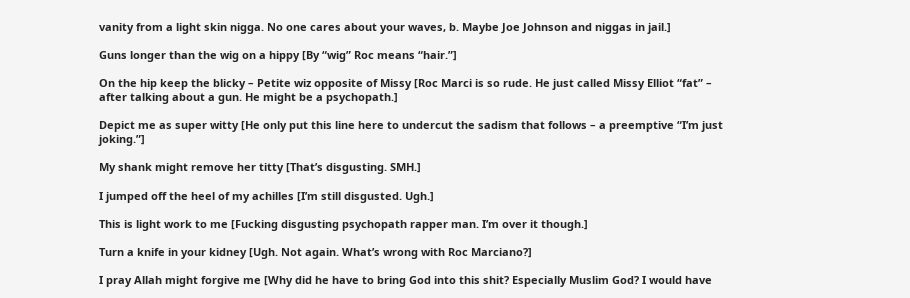vanity from a light skin nigga. No one cares about your waves, b. Maybe Joe Johnson and niggas in jail.]

Guns longer than the wig on a hippy [By “wig” Roc means “hair.”]

On the hip keep the blicky – Petite wiz opposite of Missy [Roc Marci is so rude. He just called Missy Elliot “fat” – after talking about a gun. He might be a psychopath.]

Depict me as super witty [He only put this line here to undercut the sadism that follows – a preemptive “I’m just joking.”]

My shank might remove her titty [That’s disgusting. SMH.]

I jumped off the heel of my achilles [I’m still disgusted. Ugh.]

This is light work to me [Fucking disgusting psychopath rapper man. I’m over it though.]

Turn a knife in your kidney [Ugh. Not again. What’s wrong with Roc Marciano?]

I pray Allah might forgive me [Why did he have to bring God into this shit? Especially Muslim God? I would have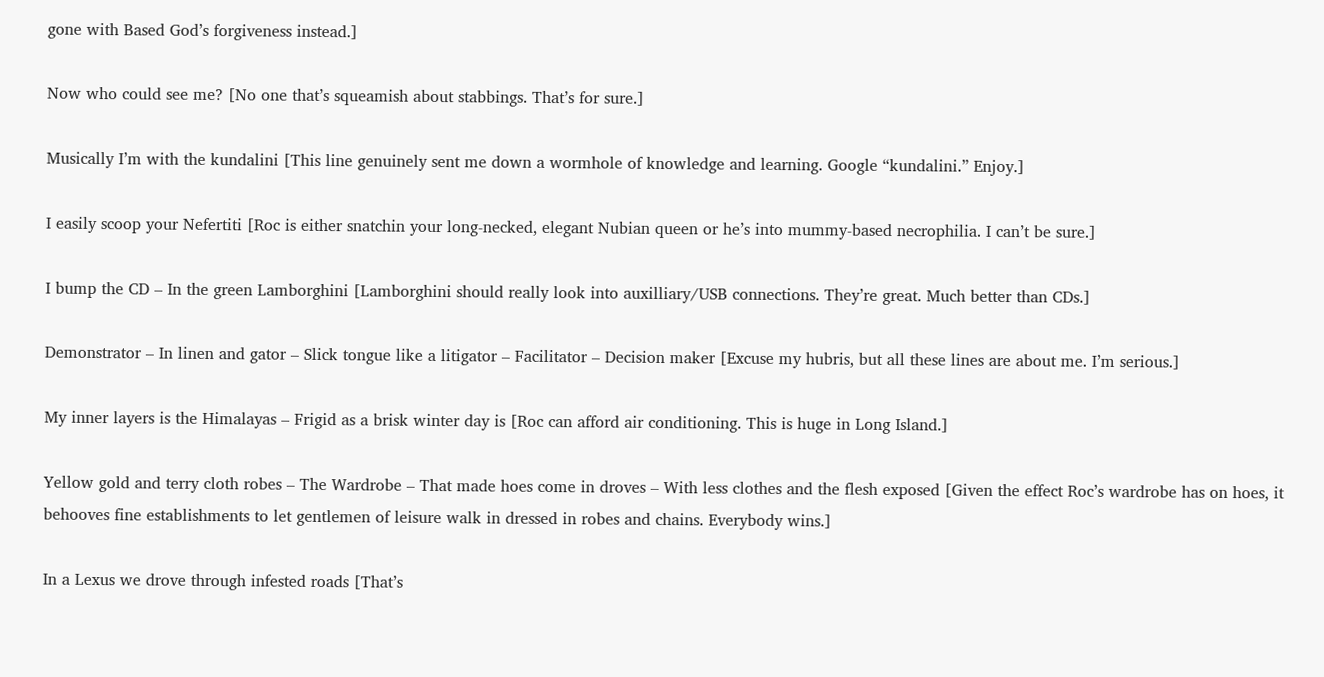gone with Based God’s forgiveness instead.]

Now who could see me? [No one that’s squeamish about stabbings. That’s for sure.]

Musically I’m with the kundalini [This line genuinely sent me down a wormhole of knowledge and learning. Google “kundalini.” Enjoy.]

I easily scoop your Nefertiti [Roc is either snatchin your long-necked, elegant Nubian queen or he’s into mummy-based necrophilia. I can’t be sure.]

I bump the CD – In the green Lamborghini [Lamborghini should really look into auxilliary/USB connections. They’re great. Much better than CDs.]

Demonstrator – In linen and gator – Slick tongue like a litigator – Facilitator – Decision maker [Excuse my hubris, but all these lines are about me. I’m serious.]

My inner layers is the Himalayas – Frigid as a brisk winter day is [Roc can afford air conditioning. This is huge in Long Island.]

Yellow gold and terry cloth robes – The Wardrobe – That made hoes come in droves – With less clothes and the flesh exposed [Given the effect Roc’s wardrobe has on hoes, it behooves fine establishments to let gentlemen of leisure walk in dressed in robes and chains. Everybody wins.]

In a Lexus we drove through infested roads [That’s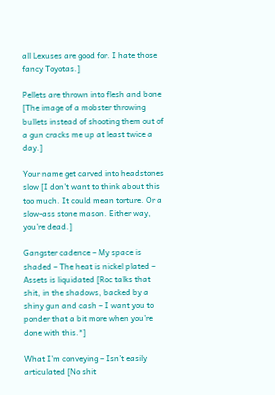all Lexuses are good for. I hate those fancy Toyotas.]

Pellets are thrown into flesh and bone [The image of a mobster throwing bullets instead of shooting them out of a gun cracks me up at least twice a day.]

Your name get carved into headstones slow [I don’t want to think about this too much. It could mean torture. Or a slow-ass stone mason. Either way, you’re dead.]

Gangster cadence – My space is shaded – The heat is nickel plated – Assets is liquidated [Roc talks that shit, in the shadows, backed by a shiny gun and cash – I want you to ponder that a bit more when you’re done with this.*]

What I’m conveying – Isn’t easily articulated [No shit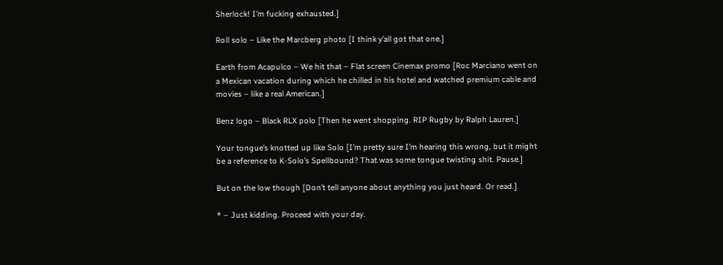Sherlock! I’m fucking exhausted.]

Roll solo – Like the Marcberg photo [I think y’all got that one.]

Earth from Acapulco – We hit that – Flat screen Cinemax promo [Roc Marciano went on a Mexican vacation during which he chilled in his hotel and watched premium cable and movies – like a real American.]

Benz logo – Black RLX polo [Then he went shopping. RIP Rugby by Ralph Lauren.]

Your tongue’s knotted up like Solo [I’m pretty sure I’m hearing this wrong, but it might be a reference to K-Solo’s Spellbound? That was some tongue twisting shit. Pause.]

But on the low though [Don’t tell anyone about anything you just heard. Or read.]

* – Just kidding. Proceed with your day.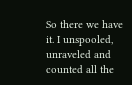So there we have it. I unspooled, unraveled and counted all the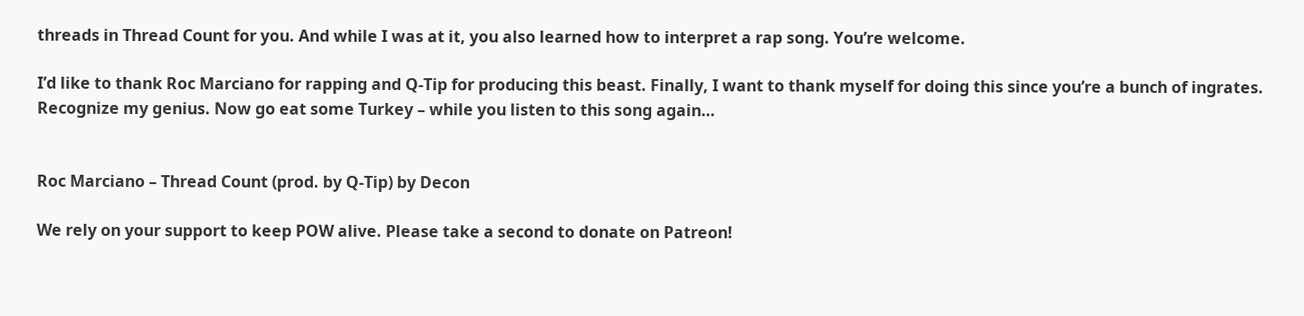threads in Thread Count for you. And while I was at it, you also learned how to interpret a rap song. You’re welcome.

I’d like to thank Roc Marciano for rapping and Q-Tip for producing this beast. Finally, I want to thank myself for doing this since you’re a bunch of ingrates. Recognize my genius. Now go eat some Turkey – while you listen to this song again…


Roc Marciano – Thread Count (prod. by Q-Tip) by Decon

We rely on your support to keep POW alive. Please take a second to donate on Patreon!